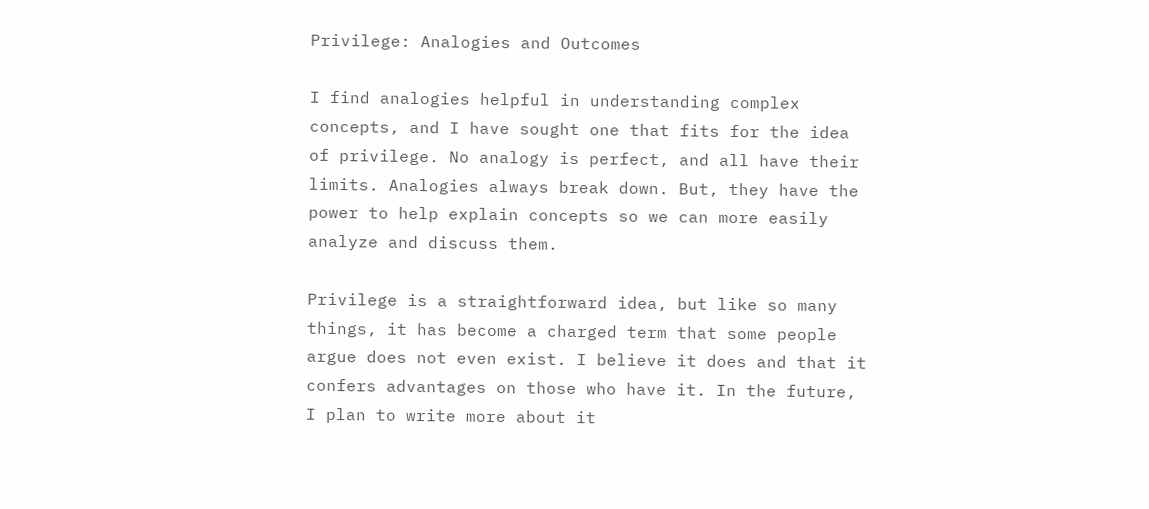Privilege: Analogies and Outcomes

I find analogies helpful in understanding complex concepts, and I have sought one that fits for the idea of privilege. No analogy is perfect, and all have their limits. Analogies always break down. But, they have the power to help explain concepts so we can more easily analyze and discuss them.

Privilege is a straightforward idea, but like so many things, it has become a charged term that some people argue does not even exist. I believe it does and that it confers advantages on those who have it. In the future, I plan to write more about it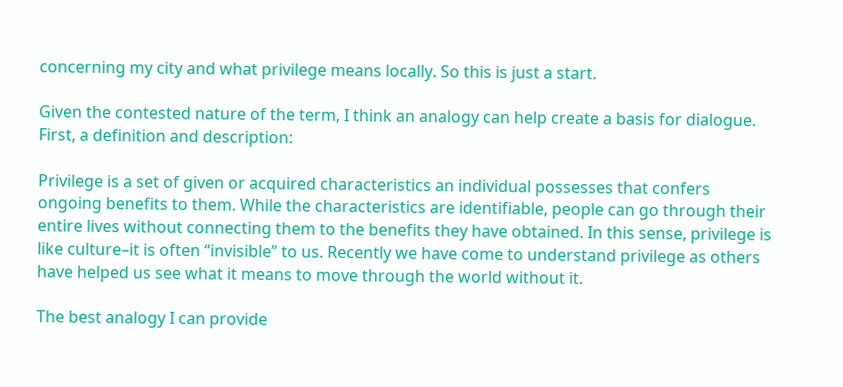concerning my city and what privilege means locally. So this is just a start.

Given the contested nature of the term, I think an analogy can help create a basis for dialogue. First, a definition and description:

Privilege is a set of given or acquired characteristics an individual possesses that confers ongoing benefits to them. While the characteristics are identifiable, people can go through their entire lives without connecting them to the benefits they have obtained. In this sense, privilege is like culture–it is often “invisible” to us. Recently we have come to understand privilege as others have helped us see what it means to move through the world without it.

The best analogy I can provide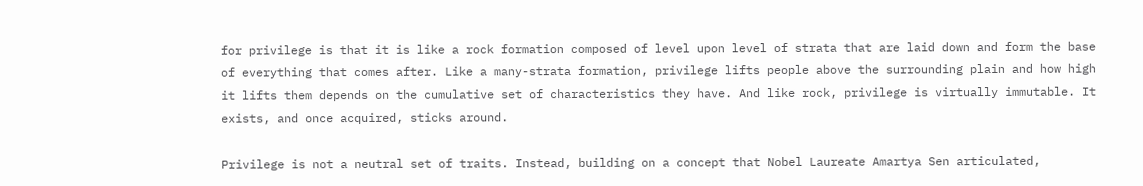for privilege is that it is like a rock formation composed of level upon level of strata that are laid down and form the base of everything that comes after. Like a many-strata formation, privilege lifts people above the surrounding plain and how high it lifts them depends on the cumulative set of characteristics they have. And like rock, privilege is virtually immutable. It exists, and once acquired, sticks around.

Privilege is not a neutral set of traits. Instead, building on a concept that Nobel Laureate Amartya Sen articulated,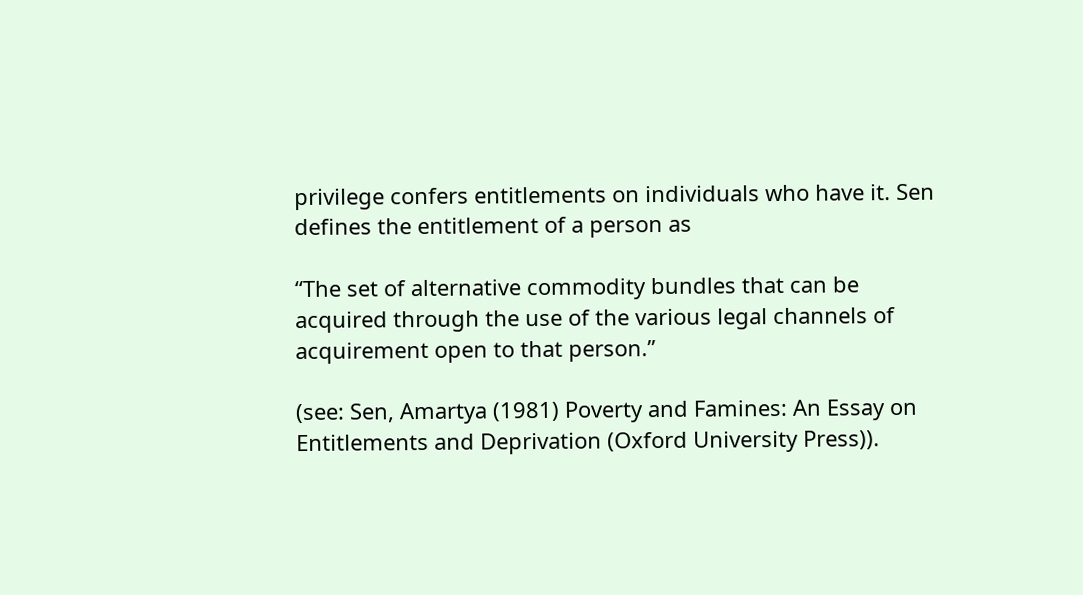privilege confers entitlements on individuals who have it. Sen defines the entitlement of a person as

“The set of alternative commodity bundles that can be acquired through the use of the various legal channels of acquirement open to that person.”

(see: Sen, Amartya (1981) Poverty and Famines: An Essay on Entitlements and Deprivation (Oxford University Press)).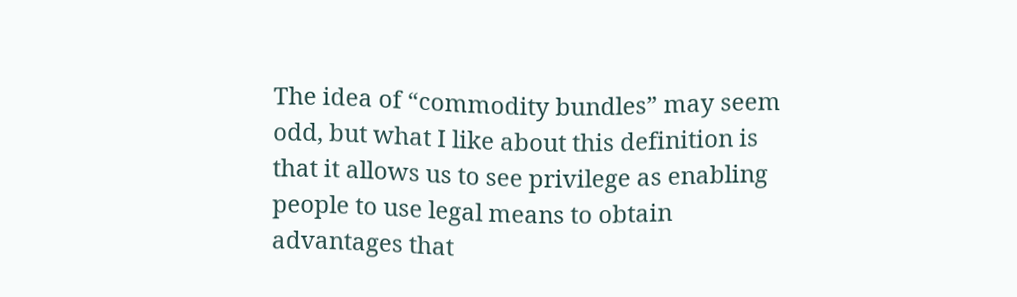The idea of “commodity bundles” may seem odd, but what I like about this definition is that it allows us to see privilege as enabling people to use legal means to obtain advantages that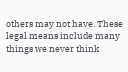others may not have. These legal means include many things we never think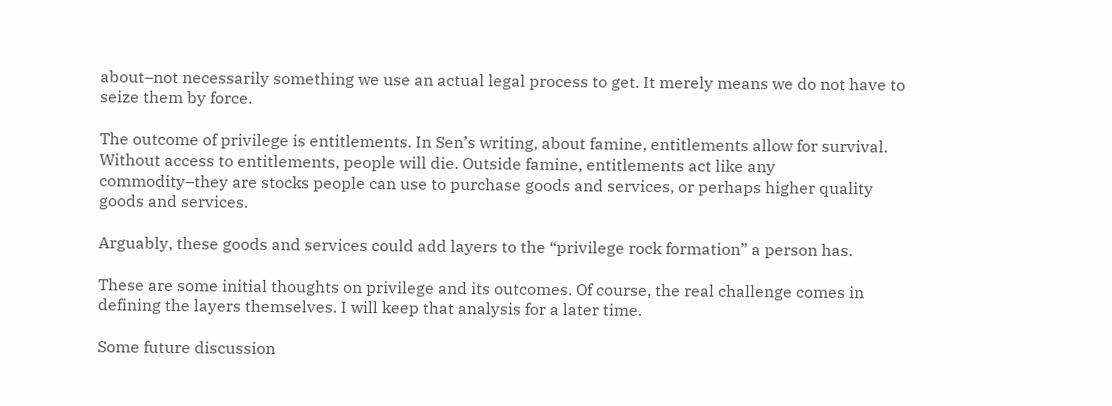about–not necessarily something we use an actual legal process to get. It merely means we do not have to seize them by force.

The outcome of privilege is entitlements. In Sen’s writing, about famine, entitlements allow for survival. Without access to entitlements, people will die. Outside famine, entitlements act like any commodity–they are stocks people can use to purchase goods and services, or perhaps higher quality goods and services.

Arguably, these goods and services could add layers to the “privilege rock formation” a person has.

These are some initial thoughts on privilege and its outcomes. Of course, the real challenge comes in defining the layers themselves. I will keep that analysis for a later time.

Some future discussion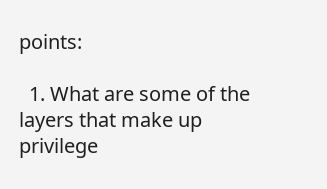points:

  1. What are some of the layers that make up privilege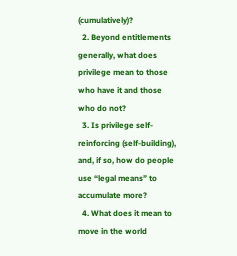(cumulatively)?
  2. Beyond entitlements generally, what does privilege mean to those who have it and those who do not?
  3. Is privilege self-reinforcing (self-building), and, if so, how do people use “legal means” to accumulate more?
  4. What does it mean to move in the world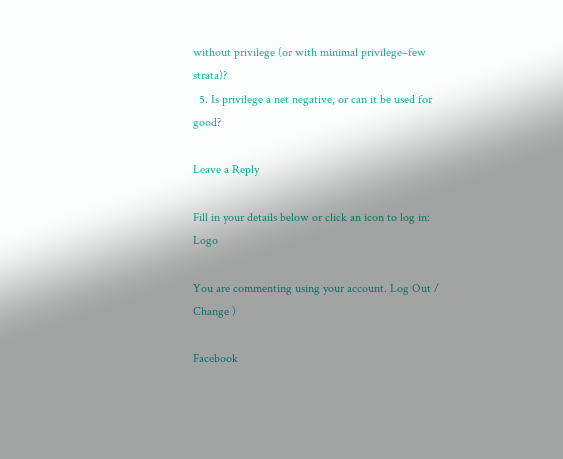without privilege (or with minimal privilege–few strata)?
  5. Is privilege a net negative, or can it be used for good?

Leave a Reply

Fill in your details below or click an icon to log in: Logo

You are commenting using your account. Log Out /  Change )

Facebook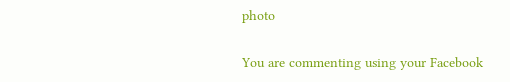photo

You are commenting using your Facebook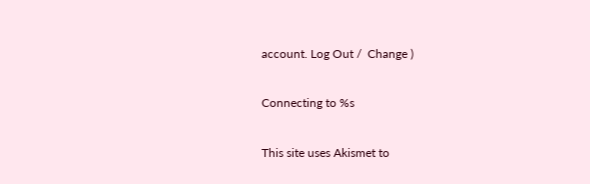account. Log Out /  Change )

Connecting to %s

This site uses Akismet to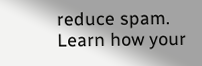reduce spam. Learn how your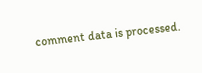comment data is processed.